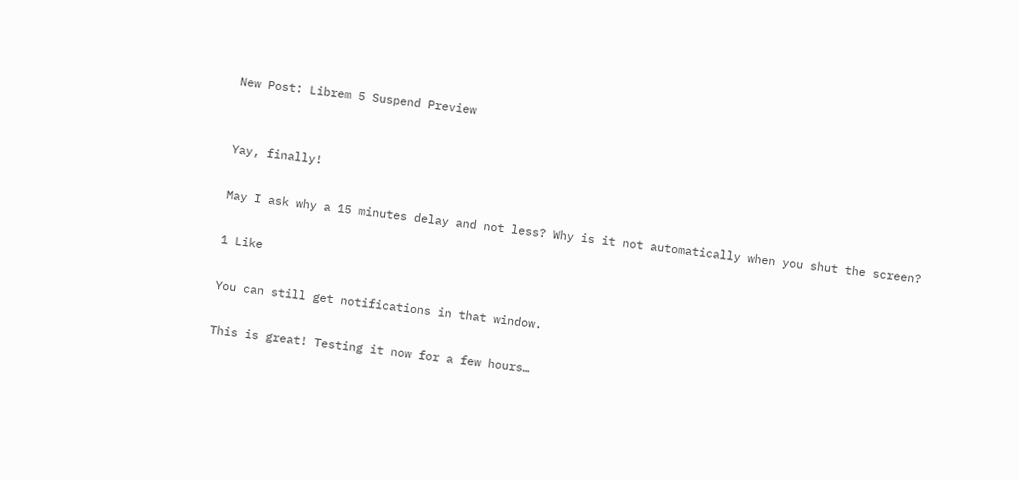New Post: Librem 5 Suspend Preview


Yay, finally!

May I ask why a 15 minutes delay and not less? Why is it not automatically when you shut the screen?

1 Like

You can still get notifications in that window.

This is great! Testing it now for a few hours…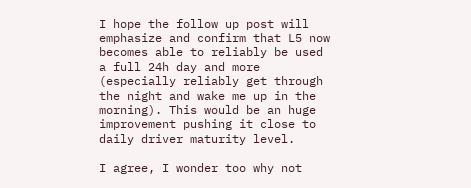I hope the follow up post will emphasize and confirm that L5 now becomes able to reliably be used a full 24h day and more (especially reliably get through the night and wake me up in the morning). This would be an huge improvement pushing it close to daily driver maturity level.

I agree, I wonder too why not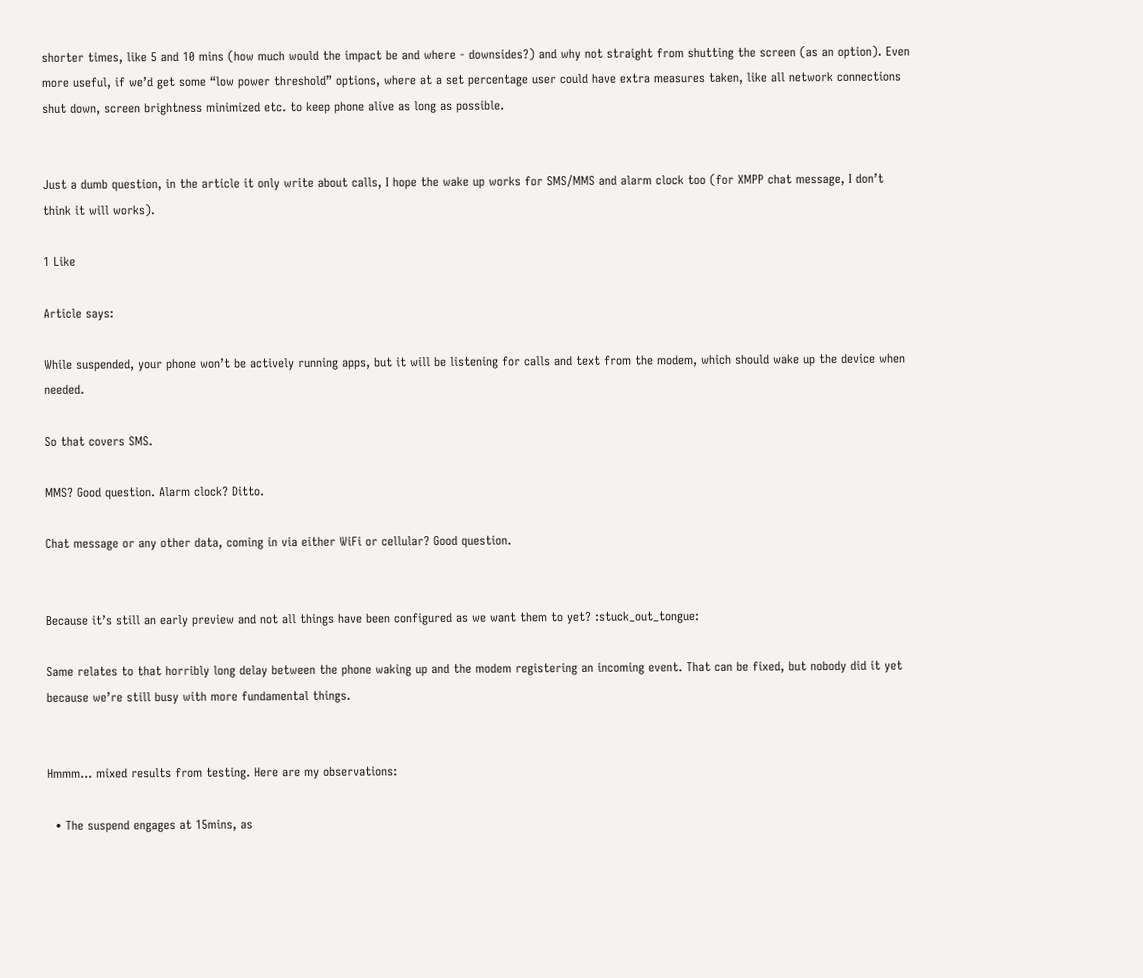shorter times, like 5 and 10 mins (how much would the impact be and where - downsides?) and why not straight from shutting the screen (as an option). Even more useful, if we’d get some “low power threshold” options, where at a set percentage user could have extra measures taken, like all network connections shut down, screen brightness minimized etc. to keep phone alive as long as possible.


Just a dumb question, in the article it only write about calls, I hope the wake up works for SMS/MMS and alarm clock too (for XMPP chat message, I don’t think it will works).

1 Like

Article says:

While suspended, your phone won’t be actively running apps, but it will be listening for calls and text from the modem, which should wake up the device when needed.

So that covers SMS.

MMS? Good question. Alarm clock? Ditto.

Chat message or any other data, coming in via either WiFi or cellular? Good question.


Because it’s still an early preview and not all things have been configured as we want them to yet? :stuck_out_tongue:

Same relates to that horribly long delay between the phone waking up and the modem registering an incoming event. That can be fixed, but nobody did it yet because we’re still busy with more fundamental things.


Hmmm… mixed results from testing. Here are my observations:

  • The suspend engages at 15mins, as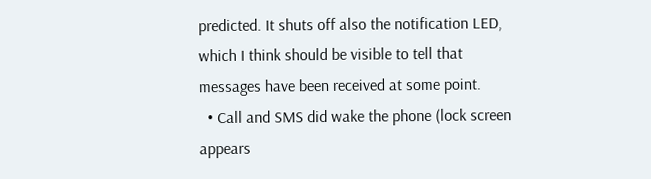predicted. It shuts off also the notification LED, which I think should be visible to tell that messages have been received at some point.
  • Call and SMS did wake the phone (lock screen appears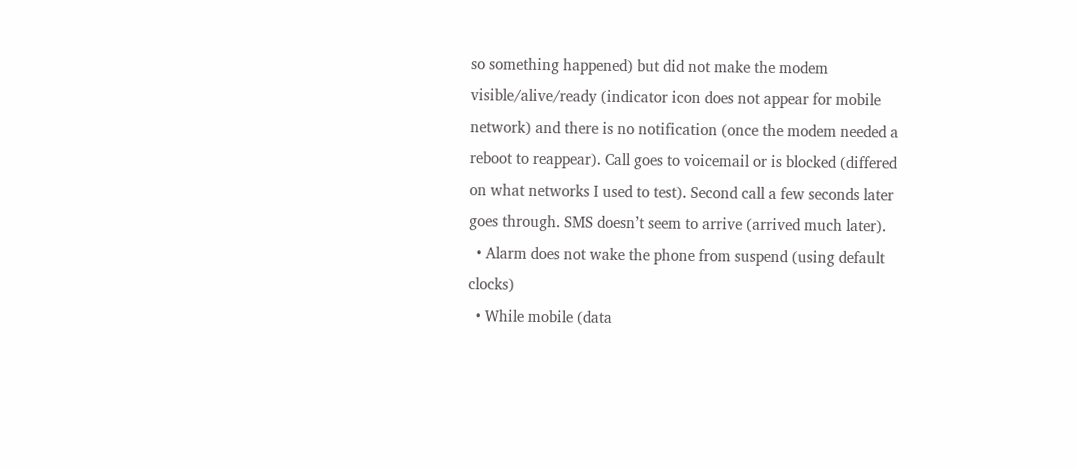so something happened) but did not make the modem visible/alive/ready (indicator icon does not appear for mobile network) and there is no notification (once the modem needed a reboot to reappear). Call goes to voicemail or is blocked (differed on what networks I used to test). Second call a few seconds later goes through. SMS doesn’t seem to arrive (arrived much later).
  • Alarm does not wake the phone from suspend (using default clocks)
  • While mobile (data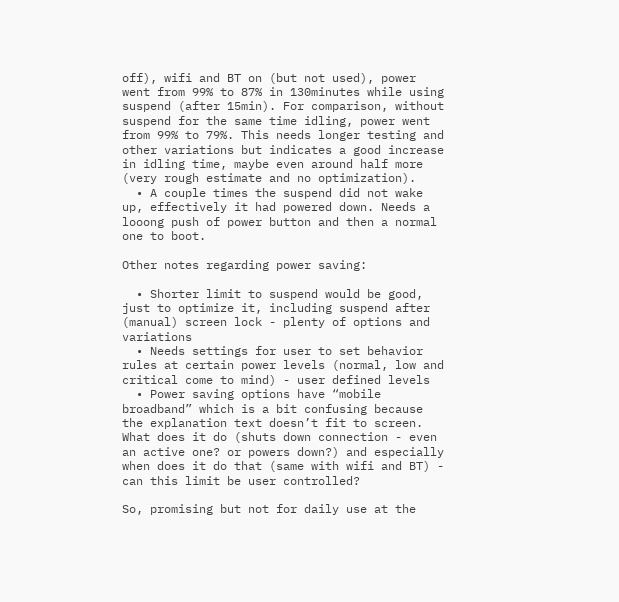off), wifi and BT on (but not used), power went from 99% to 87% in 130minutes while using suspend (after 15min). For comparison, without suspend for the same time idling, power went from 99% to 79%. This needs longer testing and other variations but indicates a good increase in idling time, maybe even around half more (very rough estimate and no optimization).
  • A couple times the suspend did not wake up, effectively it had powered down. Needs a looong push of power button and then a normal one to boot.

Other notes regarding power saving:

  • Shorter limit to suspend would be good, just to optimize it, including suspend after (manual) screen lock - plenty of options and variations
  • Needs settings for user to set behavior rules at certain power levels (normal, low and critical come to mind) - user defined levels
  • Power saving options have “mobile broadband” which is a bit confusing because the explanation text doesn’t fit to screen. What does it do (shuts down connection - even an active one? or powers down?) and especially when does it do that (same with wifi and BT) - can this limit be user controlled?

So, promising but not for daily use at the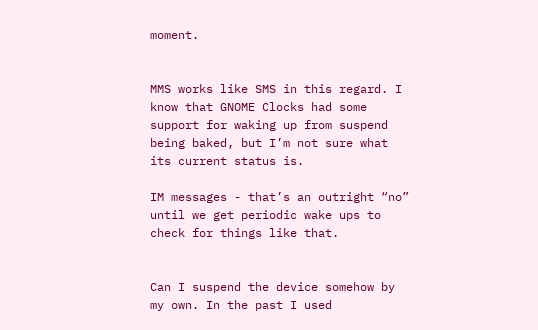moment.


MMS works like SMS in this regard. I know that GNOME Clocks had some support for waking up from suspend being baked, but I’m not sure what its current status is.

IM messages - that’s an outright “no” until we get periodic wake ups to check for things like that.


Can I suspend the device somehow by my own. In the past I used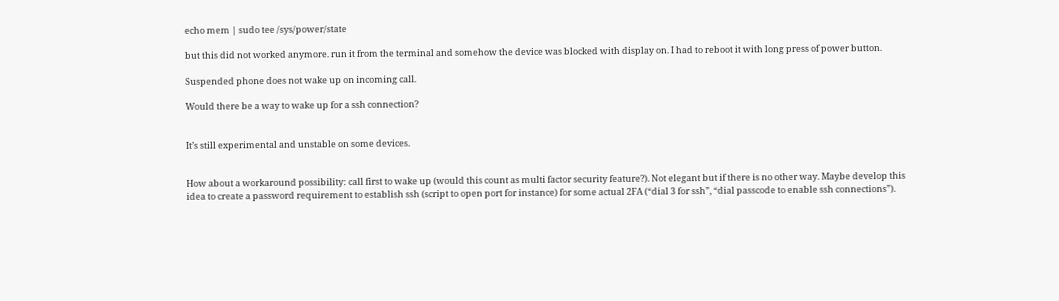echo mem | sudo tee /sys/power/state

but this did not worked anymore. run it from the terminal and somehow the device was blocked with display on. I had to reboot it with long press of power button.

Suspended phone does not wake up on incoming call.

Would there be a way to wake up for a ssh connection?


It’s still experimental and unstable on some devices.


How about a workaround possibility: call first to wake up (would this count as multi factor security feature?). Not elegant but if there is no other way. Maybe develop this idea to create a password requirement to establish ssh (script to open port for instance) for some actual 2FA (“dial 3 for ssh”, “dial passcode to enable ssh connections”).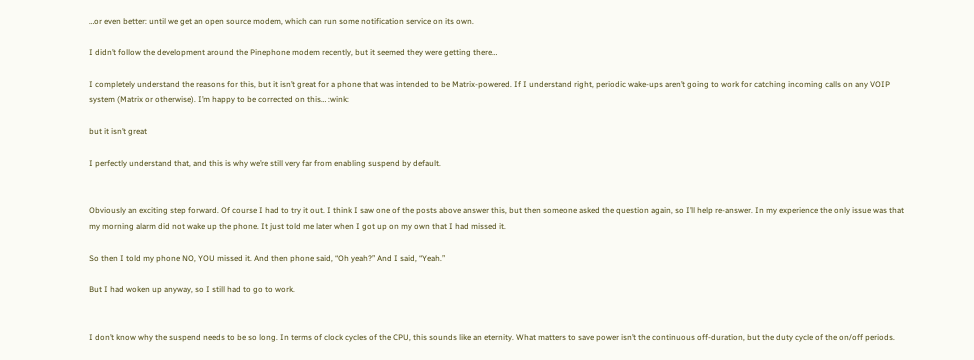…or even better: until we get an open source modem, which can run some notification service on its own.

I didn’t follow the development around the Pinephone modem recently, but it seemed they were getting there…

I completely understand the reasons for this, but it isn’t great for a phone that was intended to be Matrix-powered. If I understand right, periodic wake-ups aren’t going to work for catching incoming calls on any VOIP system (Matrix or otherwise). I’m happy to be corrected on this… :wink:

but it isn’t great

I perfectly understand that, and this is why we’re still very far from enabling suspend by default.


Obviously an exciting step forward. Of course I had to try it out. I think I saw one of the posts above answer this, but then someone asked the question again, so I’ll help re-answer. In my experience the only issue was that my morning alarm did not wake up the phone. It just told me later when I got up on my own that I had missed it.

So then I told my phone NO, YOU missed it. And then phone said, “Oh yeah?” And I said, “Yeah.”

But I had woken up anyway, so I still had to go to work.


I don’t know why the suspend needs to be so long. In terms of clock cycles of the CPU, this sounds like an eternity. What matters to save power isn’t the continuous off-duration, but the duty cycle of the on/off periods.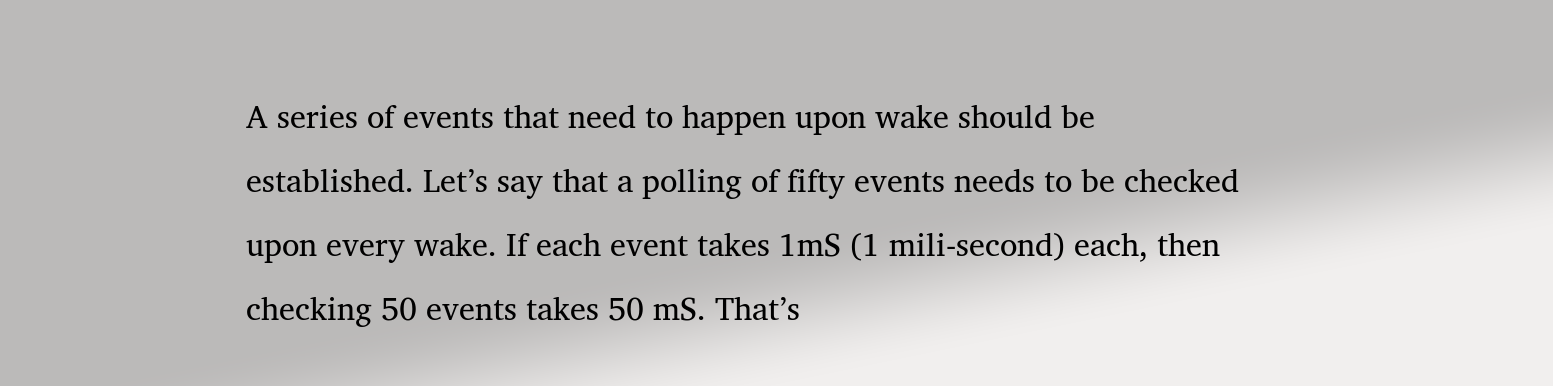A series of events that need to happen upon wake should be established. Let’s say that a polling of fifty events needs to be checked upon every wake. If each event takes 1mS (1 mili-second) each, then checking 50 events takes 50 mS. That’s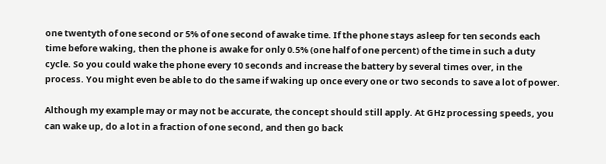one twentyth of one second or 5% of one second of awake time. If the phone stays asleep for ten seconds each time before waking, then the phone is awake for only 0.5% (one half of one percent) of the time in such a duty cycle. So you could wake the phone every 10 seconds and increase the battery by several times over, in the process. You might even be able to do the same if waking up once every one or two seconds to save a lot of power.

Although my example may or may not be accurate, the concept should still apply. At GHz processing speeds, you can wake up, do a lot in a fraction of one second, and then go back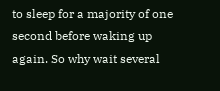to sleep for a majority of one second before waking up again. So why wait several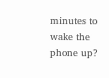minutes to wake the phone up?